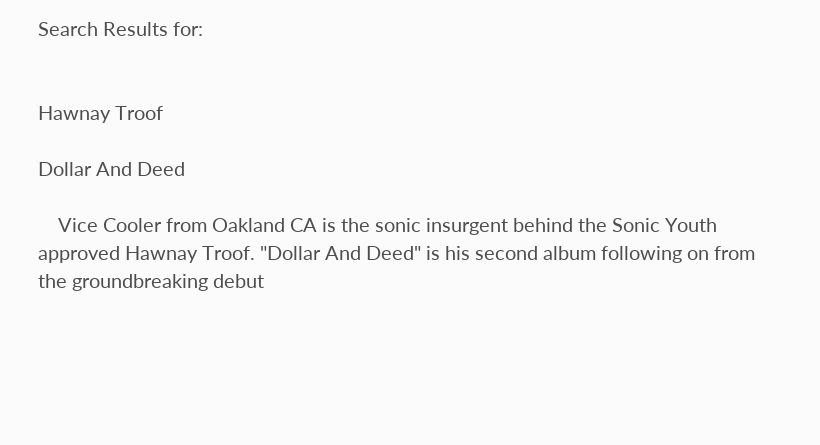Search Results for:


Hawnay Troof

Dollar And Deed

    Vice Cooler from Oakland CA is the sonic insurgent behind the Sonic Youth approved Hawnay Troof. "Dollar And Deed" is his second album following on from the groundbreaking debut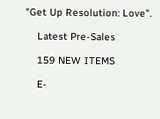"Get Up Resolution: Love".

    Latest Pre-Sales

    159 NEW ITEMS

    E-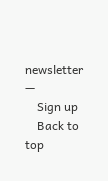newsletter —
    Sign up
    Back to top